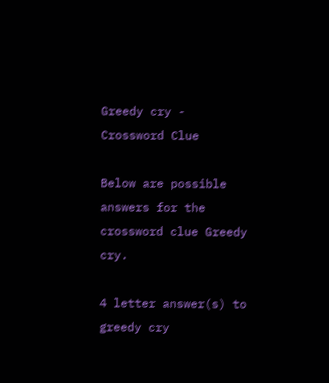Greedy cry - Crossword Clue

Below are possible answers for the crossword clue Greedy cry.

4 letter answer(s) to greedy cry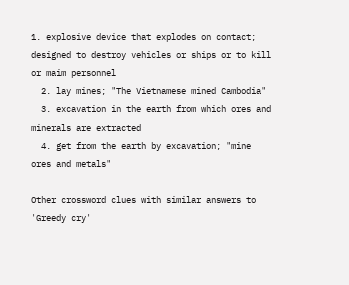1. explosive device that explodes on contact; designed to destroy vehicles or ships or to kill or maim personnel
  2. lay mines; "The Vietnamese mined Cambodia"
  3. excavation in the earth from which ores and minerals are extracted
  4. get from the earth by excavation; "mine ores and metals"

Other crossword clues with similar answers to 'Greedy cry'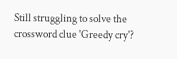Still struggling to solve the crossword clue 'Greedy cry'?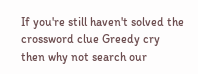If you're still haven't solved the crossword clue Greedy cry then why not search our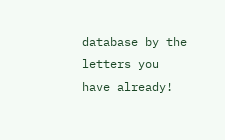database by the letters you have already!